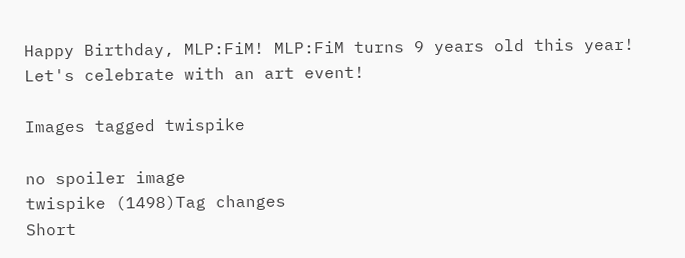Happy Birthday, MLP:FiM! MLP:FiM turns 9 years old this year! Let's celebrate with an art event!

Images tagged twispike

no spoiler image
twispike (1498)Tag changes
Short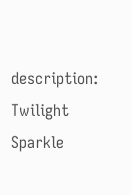description: Twilight Sparkle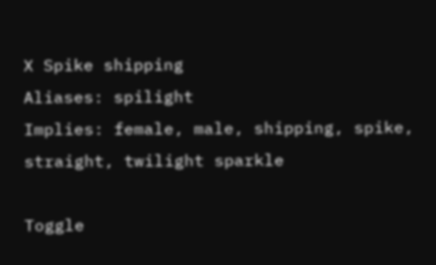X Spike shipping
Aliases: spilight
Implies: female, male, shipping, spike, straight, twilight sparkle

Toggle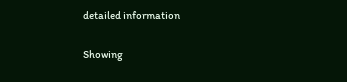detailed information

Showing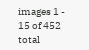images 1 - 15 of 452 total